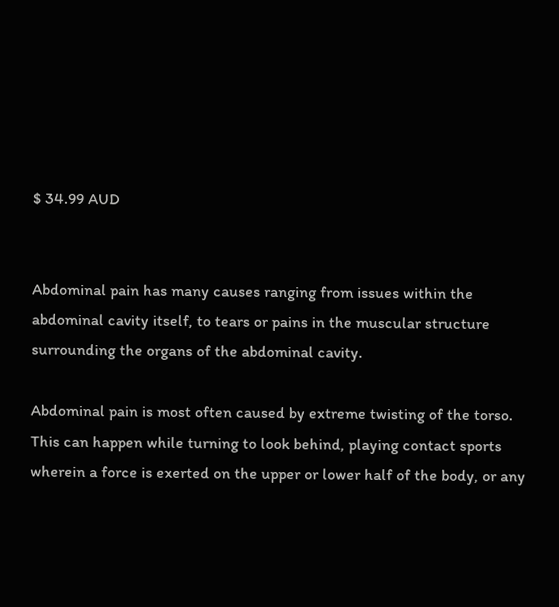$ 34.99 AUD


Abdominal pain has many causes ranging from issues within the abdominal cavity itself, to tears or pains in the muscular structure surrounding the organs of the abdominal cavity.

Abdominal pain is most often caused by extreme twisting of the torso. This can happen while turning to look behind, playing contact sports wherein a force is exerted on the upper or lower half of the body, or any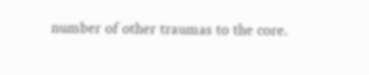number of other traumas to the core.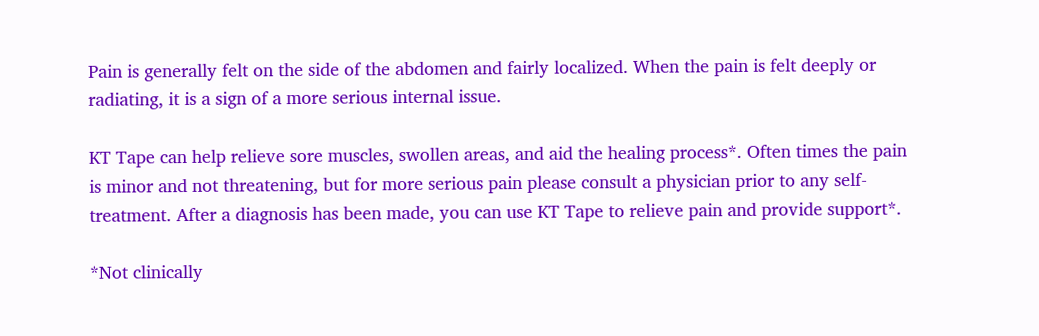Pain is generally felt on the side of the abdomen and fairly localized. When the pain is felt deeply or radiating, it is a sign of a more serious internal issue.

KT Tape can help relieve sore muscles, swollen areas, and aid the healing process*. Often times the pain is minor and not threatening, but for more serious pain please consult a physician prior to any self-treatment. After a diagnosis has been made, you can use KT Tape to relieve pain and provide support*.

*Not clinically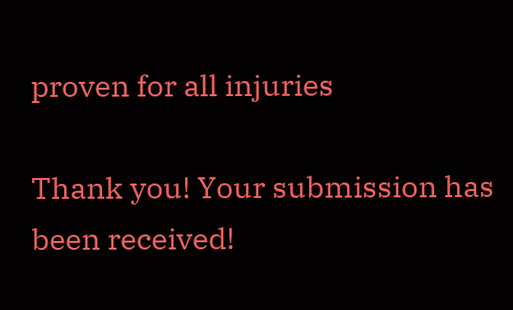proven for all injuries

Thank you! Your submission has been received!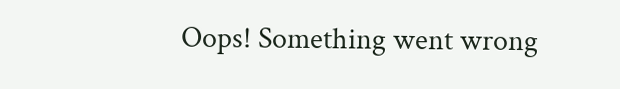Oops! Something went wrong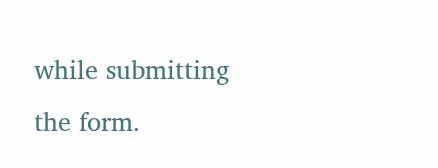while submitting the form.